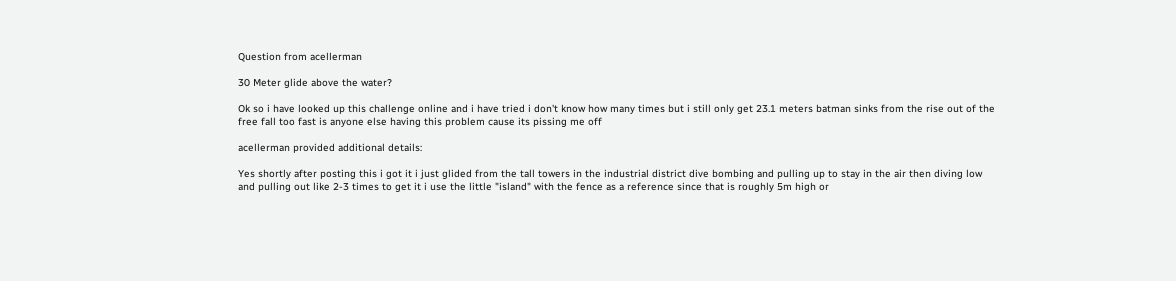Question from acellerman

30 Meter glide above the water?

Ok so i have looked up this challenge online and i have tried i don't know how many times but i still only get 23.1 meters batman sinks from the rise out of the free fall too fast is anyone else having this problem cause its pissing me off

acellerman provided additional details:

Yes shortly after posting this i got it i just glided from the tall towers in the industrial district dive bombing and pulling up to stay in the air then diving low and pulling out like 2-3 times to get it i use the little "island" with the fence as a reference since that is roughly 5m high or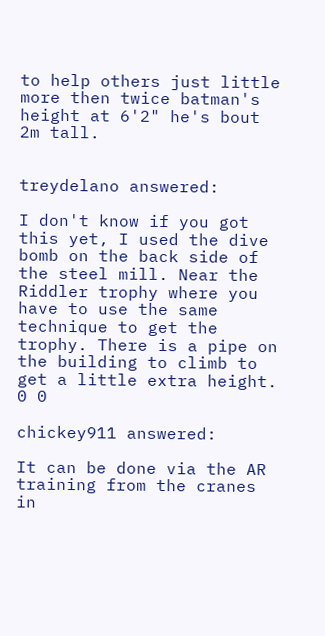to help others just little more then twice batman's height at 6'2" he's bout 2m tall.


treydelano answered:

I don't know if you got this yet, I used the dive bomb on the back side of the steel mill. Near the Riddler trophy where you have to use the same technique to get the trophy. There is a pipe on the building to climb to get a little extra height.
0 0

chickey911 answered:

It can be done via the AR training from the cranes in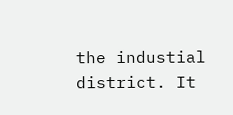the industial district. It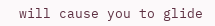will cause you to glide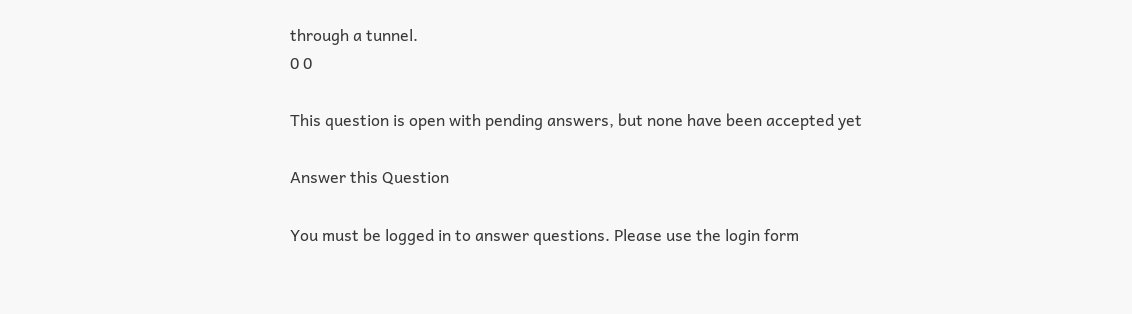through a tunnel.
0 0

This question is open with pending answers, but none have been accepted yet

Answer this Question

You must be logged in to answer questions. Please use the login form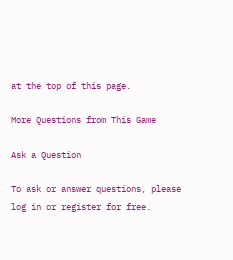at the top of this page.

More Questions from This Game

Ask a Question

To ask or answer questions, please log in or register for free.